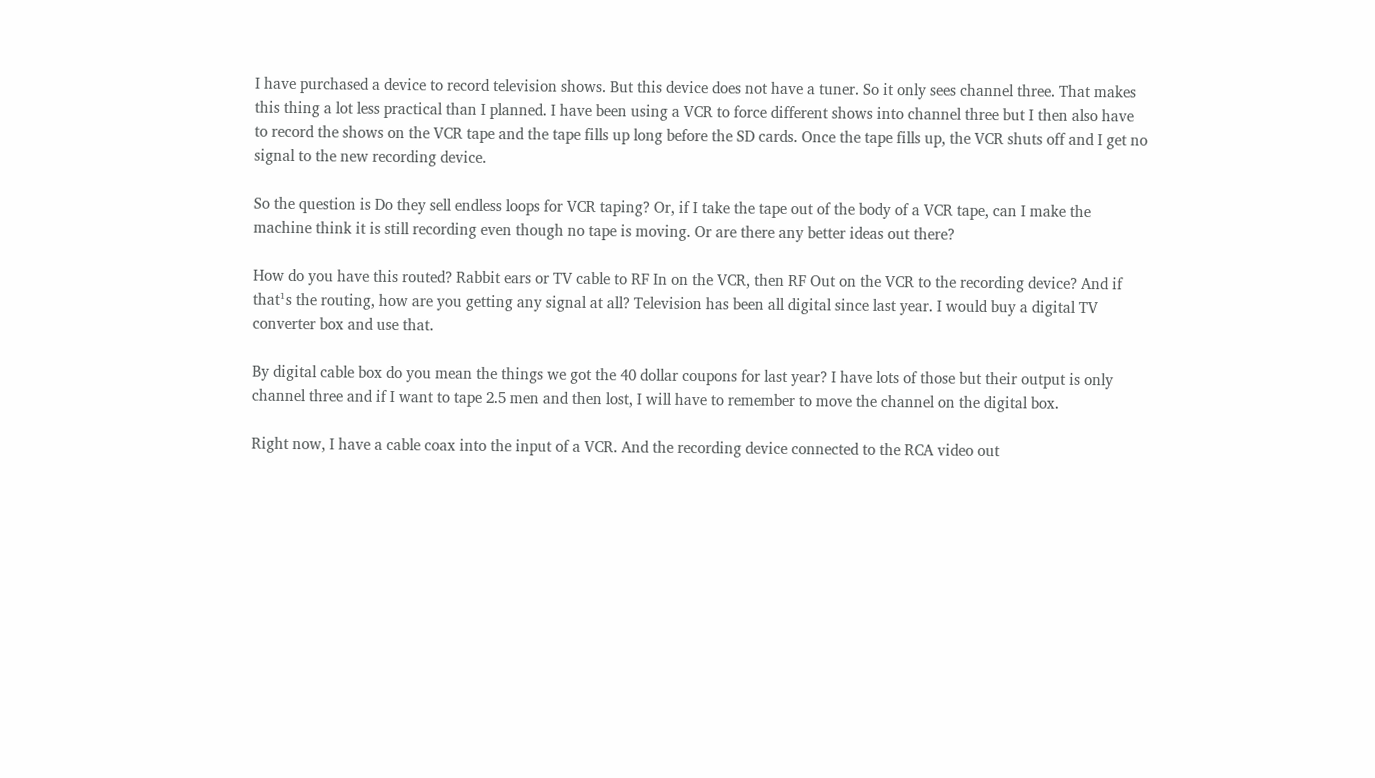I have purchased a device to record television shows. But this device does not have a tuner. So it only sees channel three. That makes this thing a lot less practical than I planned. I have been using a VCR to force different shows into channel three but I then also have to record the shows on the VCR tape and the tape fills up long before the SD cards. Once the tape fills up, the VCR shuts off and I get no signal to the new recording device.

So the question is Do they sell endless loops for VCR taping? Or, if I take the tape out of the body of a VCR tape, can I make the machine think it is still recording even though no tape is moving. Or are there any better ideas out there?

How do you have this routed? Rabbit ears or TV cable to RF In on the VCR, then RF Out on the VCR to the recording device? And if that¹s the routing, how are you getting any signal at all? Television has been all digital since last year. I would buy a digital TV converter box and use that.

By digital cable box do you mean the things we got the 40 dollar coupons for last year? I have lots of those but their output is only channel three and if I want to tape 2.5 men and then lost, I will have to remember to move the channel on the digital box.

Right now, I have a cable coax into the input of a VCR. And the recording device connected to the RCA video out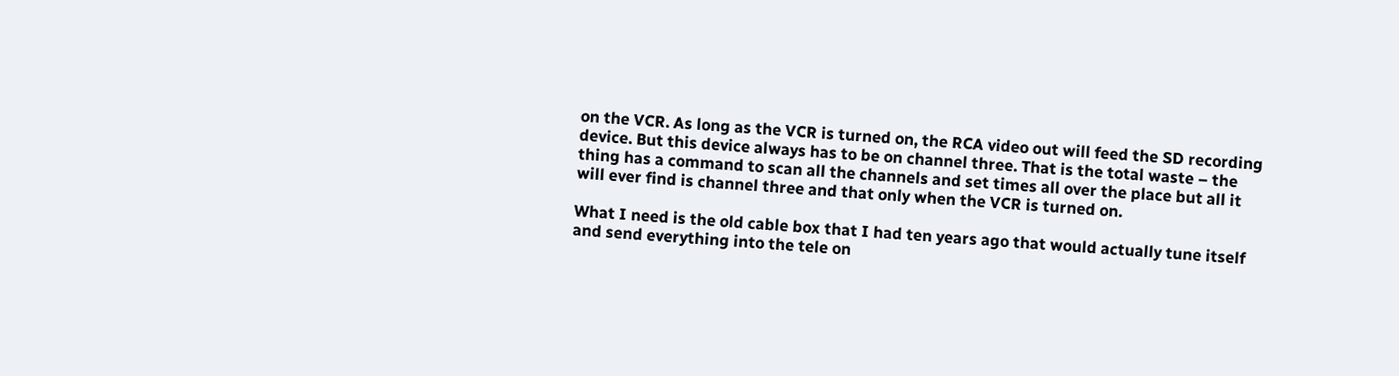on the VCR. As long as the VCR is turned on, the RCA video out will feed the SD recording device. But this device always has to be on channel three. That is the total waste – the thing has a command to scan all the channels and set times all over the place but all it will ever find is channel three and that only when the VCR is turned on.

What I need is the old cable box that I had ten years ago that would actually tune itself and send everything into the tele on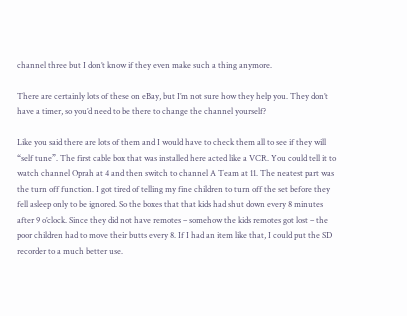channel three but I don’t know if they even make such a thing anymore.

There are certainly lots of these on eBay, but I’m not sure how they help you. They don’t have a timer, so you’d need to be there to change the channel yourself?

Like you said there are lots of them and I would have to check them all to see if they will “self tune”. The first cable box that was installed here acted like a VCR. You could tell it to watch channel Oprah at 4 and then switch to channel A Team at 11. The neatest part was the turn off function. I got tired of telling my fine children to turn off the set before they fell asleep only to be ignored. So the boxes that that kids had shut down every 8 minutes after 9 o’clock. Since they did not have remotes – somehow the kids remotes got lost – the poor children had to move their butts every 8. If I had an item like that, I could put the SD recorder to a much better use.